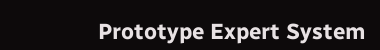Prototype Expert System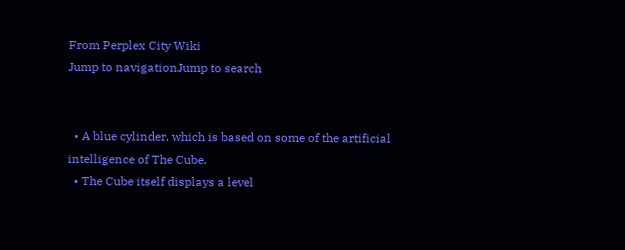From Perplex City Wiki
Jump to navigationJump to search


  • A blue cylinder, which is based on some of the artificial intelligence of The Cube.
  • The Cube itself displays a level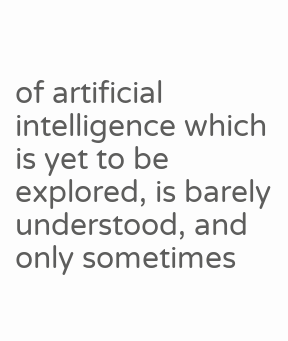of artificial intelligence which is yet to be explored, is barely understood, and only sometimes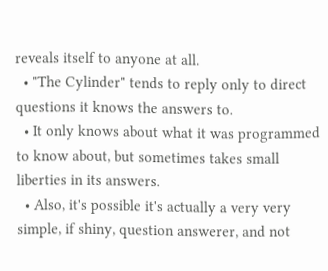reveals itself to anyone at all.
  • "The Cylinder" tends to reply only to direct questions it knows the answers to.
  • It only knows about what it was programmed to know about, but sometimes takes small liberties in its answers.
  • Also, it's possible it's actually a very very simple, if shiny, question answerer, and not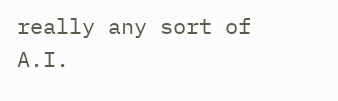really any sort of A.I.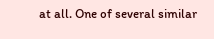at all. One of several similar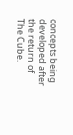concepts being developed after the return of The Cube.